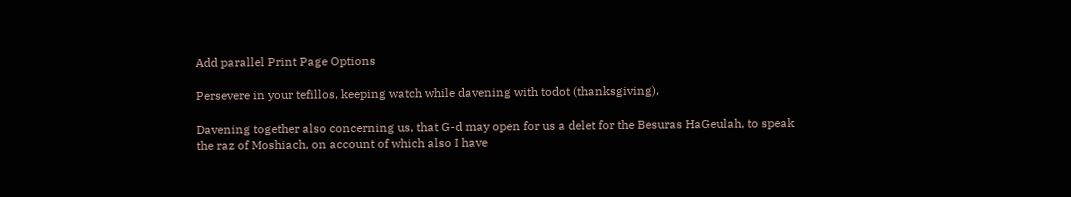Add parallel Print Page Options

Persevere in your tefillos, keeping watch while davening with todot (thanksgiving),

Davening together also concerning us, that G-d may open for us a delet for the Besuras HaGeulah, to speak the raz of Moshiach, on account of which also I have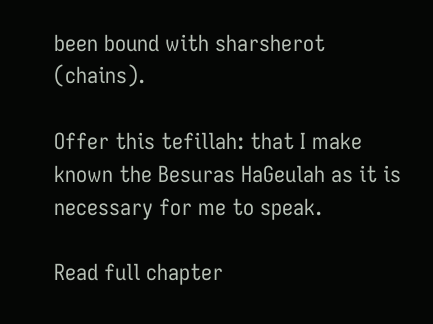been bound with sharsherot (chains).

Offer this tefillah: that I make known the Besuras HaGeulah as it is necessary for me to speak.

Read full chapter